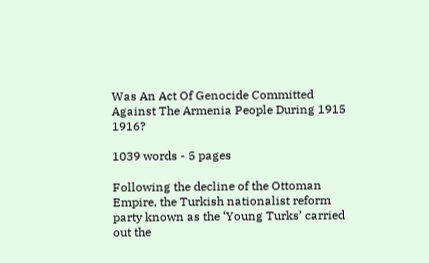Was An Act Of Genocide Committed Against The Armenia People During 1915 1916?

1039 words - 5 pages

Following the decline of the Ottoman Empire, the Turkish nationalist reform party known as the ‘Young Turks’ carried out the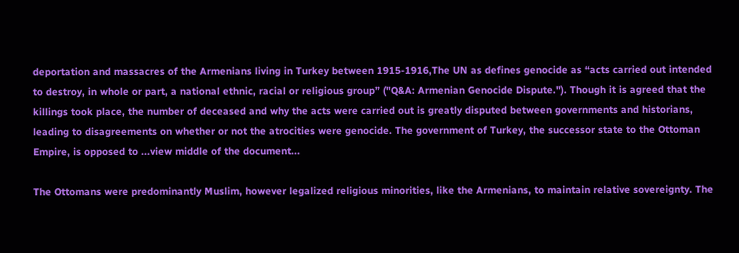deportation and massacres of the Armenians living in Turkey between 1915-1916,The UN as defines genocide as “acts carried out intended to destroy, in whole or part, a national ethnic, racial or religious group” ("Q&A: Armenian Genocide Dispute."). Though it is agreed that the killings took place, the number of deceased and why the acts were carried out is greatly disputed between governments and historians, leading to disagreements on whether or not the atrocities were genocide. The government of Turkey, the successor state to the Ottoman Empire, is opposed to ...view middle of the document...

The Ottomans were predominantly Muslim, however legalized religious minorities, like the Armenians, to maintain relative sovereignty. The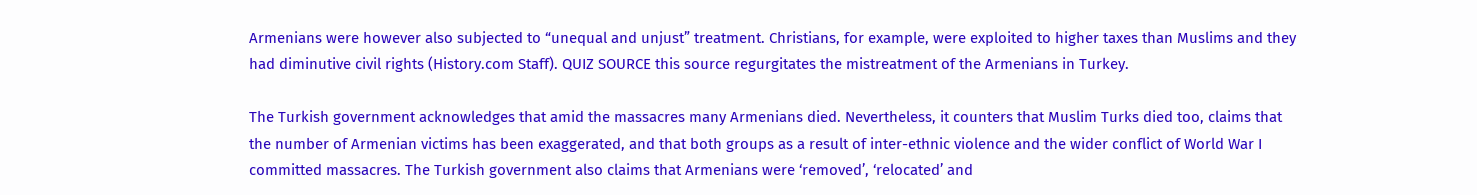Armenians were however also subjected to “unequal and unjust” treatment. Christians, for example, were exploited to higher taxes than Muslims and they had diminutive civil rights (History.com Staff). QUIZ SOURCE this source regurgitates the mistreatment of the Armenians in Turkey.

The Turkish government acknowledges that amid the massacres many Armenians died. Nevertheless, it counters that Muslim Turks died too, claims that the number of Armenian victims has been exaggerated, and that both groups as a result of inter-ethnic violence and the wider conflict of World War I committed massacres. The Turkish government also claims that Armenians were ‘removed’, ‘relocated’ and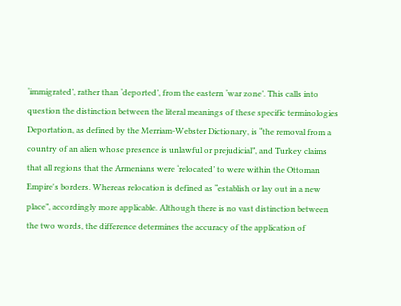‘immigrated’, rather than ‘deported’, from the eastern ‘war zone’. This calls into question the distinction between the literal meanings of these specific terminologies
Deportation, as defined by the Merriam-Webster Dictionary, is “the removal from a country of an alien whose presence is unlawful or prejudicial”, and Turkey claims that all regions that the Armenians were ‘relocated’ to were within the Ottoman Empire's borders. Whereas relocation is defined as “establish or lay out in a new place”, accordingly more applicable. Although there is no vast distinction between the two words, the difference determines the accuracy of the application of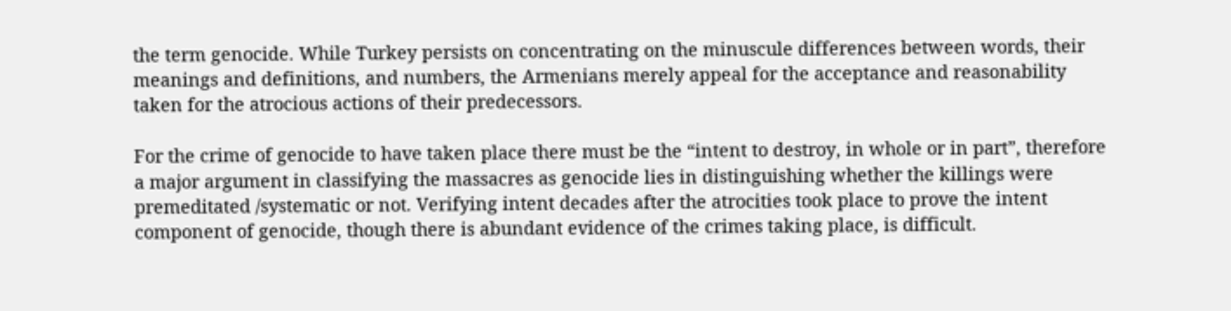the term genocide. While Turkey persists on concentrating on the minuscule differences between words, their meanings and definitions, and numbers, the Armenians merely appeal for the acceptance and reasonability taken for the atrocious actions of their predecessors.

For the crime of genocide to have taken place there must be the “intent to destroy, in whole or in part”, therefore a major argument in classifying the massacres as genocide lies in distinguishing whether the killings were premeditated /systematic or not. Verifying intent decades after the atrocities took place to prove the intent component of genocide, though there is abundant evidence of the crimes taking place, is difficult.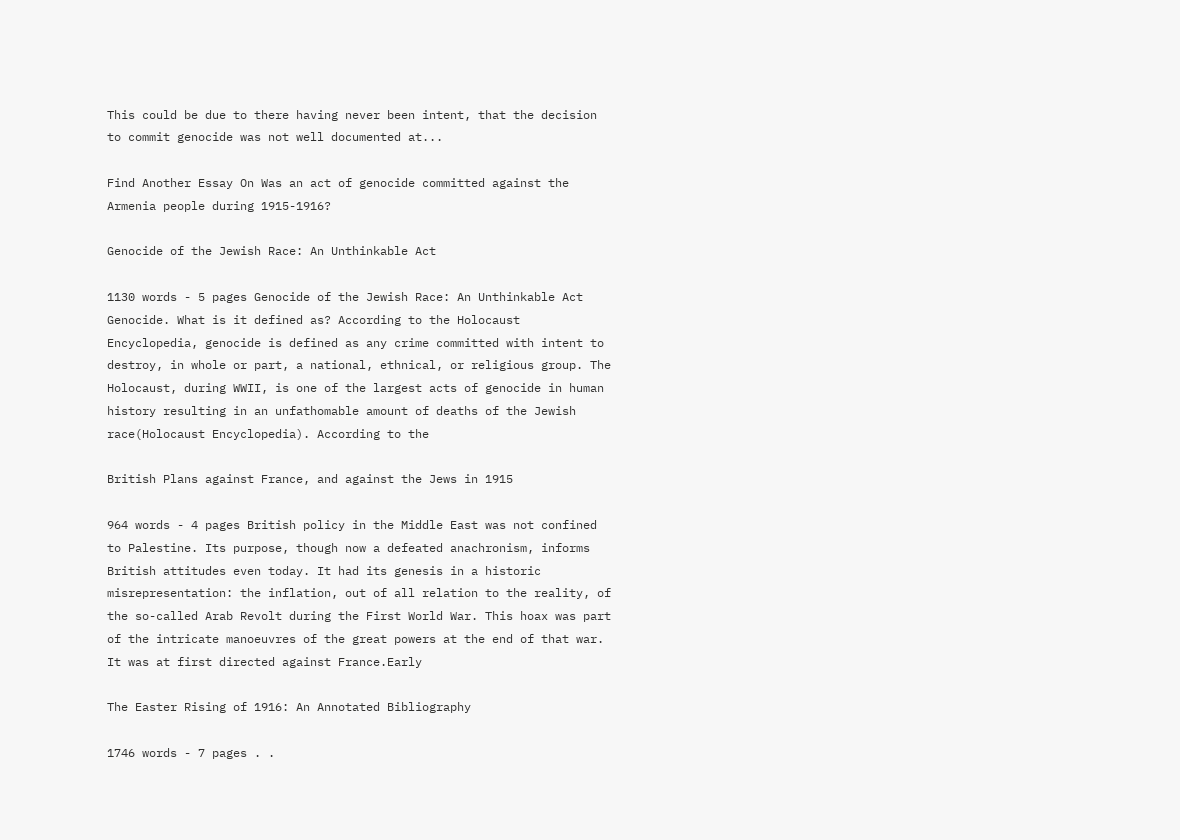This could be due to there having never been intent, that the decision to commit genocide was not well documented at...

Find Another Essay On Was an act of genocide committed against the Armenia people during 1915-1916?

Genocide of the Jewish Race: An Unthinkable Act

1130 words - 5 pages Genocide of the Jewish Race: An Unthinkable Act Genocide. What is it defined as? According to the Holocaust Encyclopedia, genocide is defined as any crime committed with intent to destroy, in whole or part, a national, ethnical, or religious group. The Holocaust, during WWII, is one of the largest acts of genocide in human history resulting in an unfathomable amount of deaths of the Jewish race(Holocaust Encyclopedia). According to the

British Plans against France, and against the Jews in 1915

964 words - 4 pages British policy in the Middle East was not confined to Palestine. Its purpose, though now a defeated anachronism, informs British attitudes even today. It had its genesis in a historic misrepresentation: the inflation, out of all relation to the reality, of the so-called Arab Revolt during the First World War. This hoax was part of the intricate manoeuvres of the great powers at the end of that war. It was at first directed against France.Early

The Easter Rising of 1916: An Annotated Bibliography

1746 words - 7 pages . .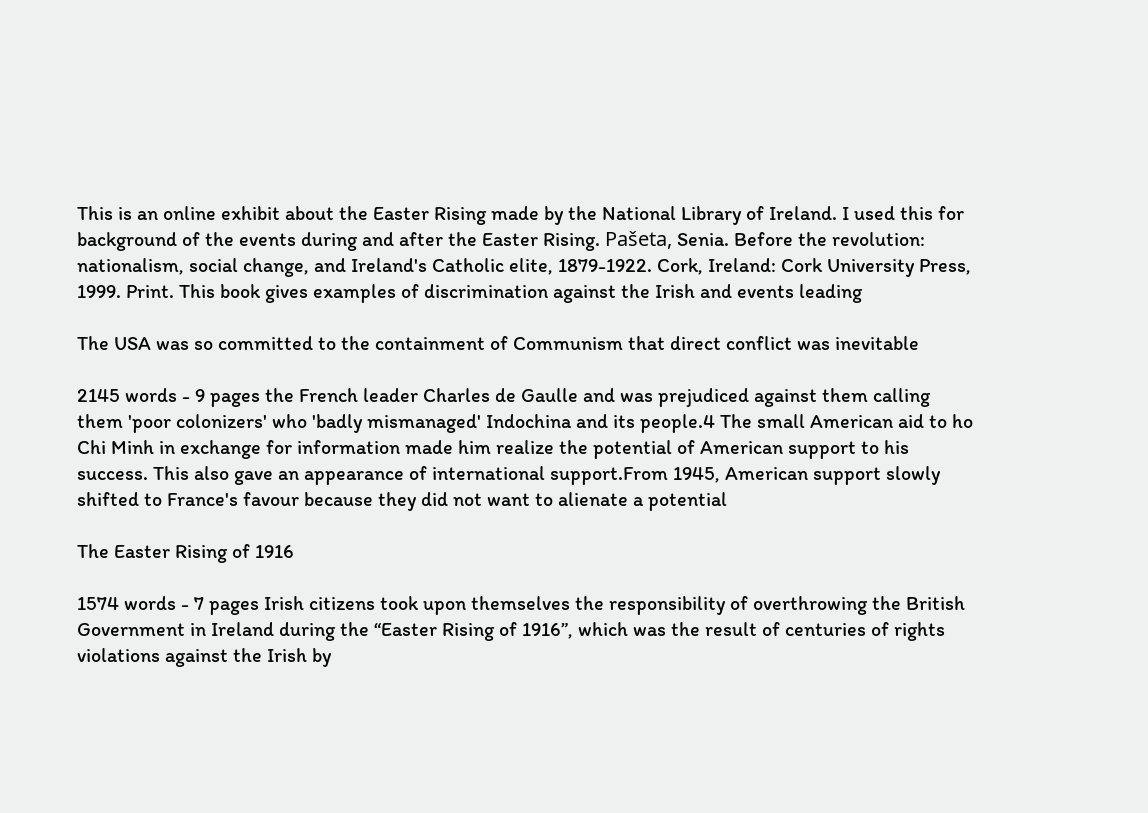This is an online exhibit about the Easter Rising made by the National Library of Ireland. I used this for background of the events during and after the Easter Rising. Pašeta, Senia. Before the revolution: nationalism, social change, and Ireland's Catholic elite, 1879-1922. Cork, Ireland: Cork University Press, 1999. Print. This book gives examples of discrimination against the Irish and events leading

The USA was so committed to the containment of Communism that direct conflict was inevitable

2145 words - 9 pages the French leader Charles de Gaulle and was prejudiced against them calling them 'poor colonizers' who 'badly mismanaged' Indochina and its people.4 The small American aid to ho Chi Minh in exchange for information made him realize the potential of American support to his success. This also gave an appearance of international support.From 1945, American support slowly shifted to France's favour because they did not want to alienate a potential

The Easter Rising of 1916

1574 words - 7 pages Irish citizens took upon themselves the responsibility of overthrowing the British Government in Ireland during the “Easter Rising of 1916”, which was the result of centuries of rights violations against the Irish by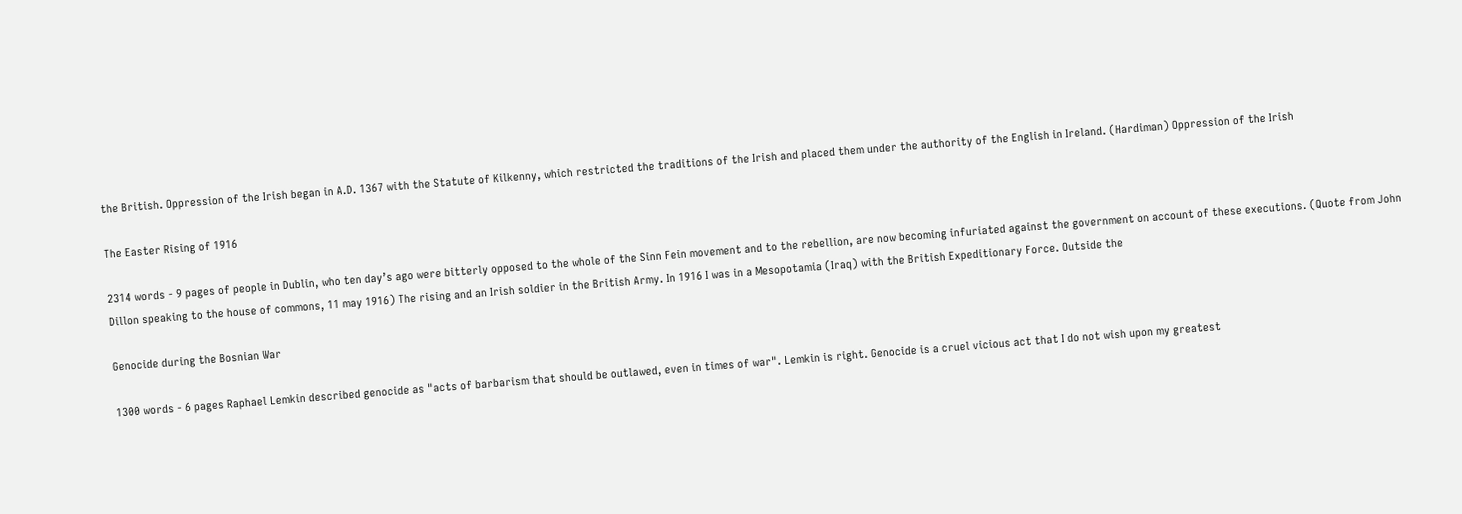the British. Oppression of the Irish began in A.D. 1367 with the Statute of Kilkenny, which restricted the traditions of the Irish and placed them under the authority of the English in Ireland. (Hardiman) Oppression of the Irish

The Easter Rising of 1916

2314 words - 9 pages of people in Dublin, who ten day’s ago were bitterly opposed to the whole of the Sinn Fein movement and to the rebellion, are now becoming infuriated against the government on account of these executions. (Quote from John Dillon speaking to the house of commons, 11 may 1916) The rising and an Irish soldier in the British Army. In 1916 I was in a Mesopotamia (Iraq) with the British Expeditionary Force. Outside the

Genocide during the Bosnian War

1300 words - 6 pages Raphael Lemkin described genocide as "acts of barbarism that should be outlawed, even in times of war". Lemkin is right. Genocide is a cruel vicious act that I do not wish upon my greatest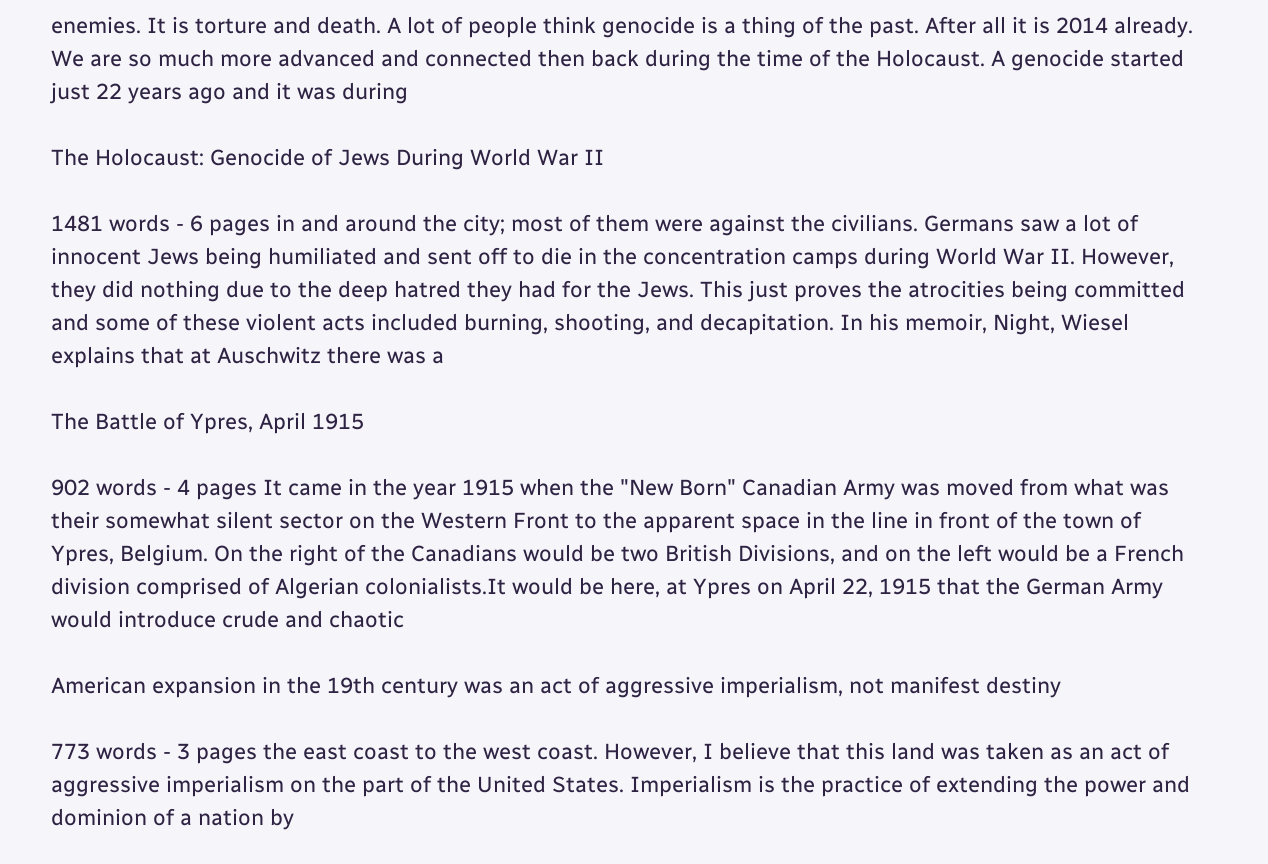enemies. It is torture and death. A lot of people think genocide is a thing of the past. After all it is 2014 already. We are so much more advanced and connected then back during the time of the Holocaust. A genocide started just 22 years ago and it was during

The Holocaust: Genocide of Jews During World War II

1481 words - 6 pages in and around the city; most of them were against the civilians. Germans saw a lot of innocent Jews being humiliated and sent off to die in the concentration camps during World War II. However, they did nothing due to the deep hatred they had for the Jews. This just proves the atrocities being committed and some of these violent acts included burning, shooting, and decapitation. In his memoir, Night, Wiesel explains that at Auschwitz there was a

The Battle of Ypres, April 1915

902 words - 4 pages It came in the year 1915 when the "New Born" Canadian Army was moved from what was their somewhat silent sector on the Western Front to the apparent space in the line in front of the town of Ypres, Belgium. On the right of the Canadians would be two British Divisions, and on the left would be a French division comprised of Algerian colonialists.It would be here, at Ypres on April 22, 1915 that the German Army would introduce crude and chaotic

American expansion in the 19th century was an act of aggressive imperialism, not manifest destiny

773 words - 3 pages the east coast to the west coast. However, I believe that this land was taken as an act of aggressive imperialism on the part of the United States. Imperialism is the practice of extending the power and dominion of a nation by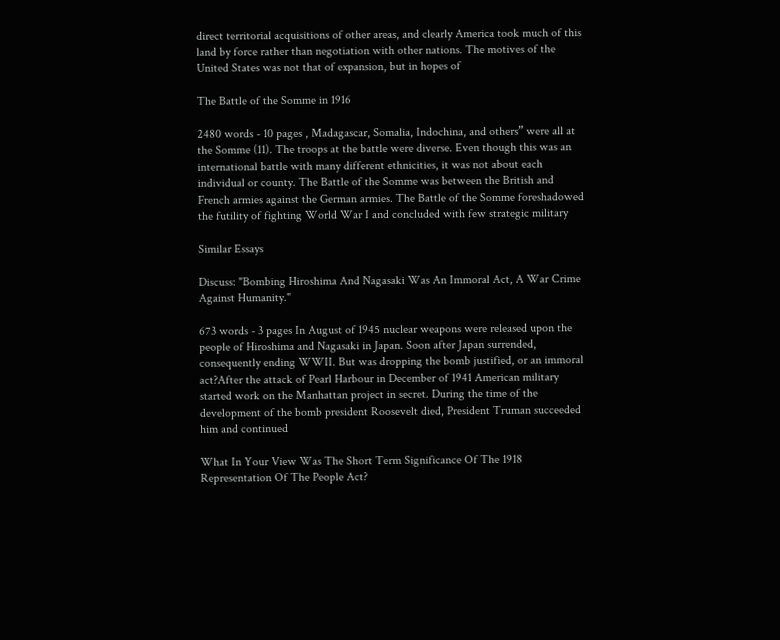direct territorial acquisitions of other areas, and clearly America took much of this land by force rather than negotiation with other nations. The motives of the United States was not that of expansion, but in hopes of

The Battle of the Somme in 1916

2480 words - 10 pages , Madagascar, Somalia, Indochina, and others” were all at the Somme (11). The troops at the battle were diverse. Even though this was an international battle with many different ethnicities, it was not about each individual or county. The Battle of the Somme was between the British and French armies against the German armies. The Battle of the Somme foreshadowed the futility of fighting World War I and concluded with few strategic military

Similar Essays

Discuss: "Bombing Hiroshima And Nagasaki Was An Immoral Act, A War Crime Against Humanity."

673 words - 3 pages In August of 1945 nuclear weapons were released upon the people of Hiroshima and Nagasaki in Japan. Soon after Japan surrended, consequently ending WWII. But was dropping the bomb justified, or an immoral act?After the attack of Pearl Harbour in December of 1941 American military started work on the Manhattan project in secret. During the time of the development of the bomb president Roosevelt died, President Truman succeeded him and continued

What In Your View Was The Short Term Significance Of The 1918 Representation Of The People Act?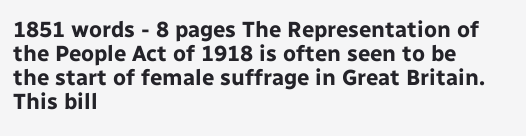1851 words - 8 pages The Representation of the People Act of 1918 is often seen to be the start of female suffrage in Great Britain. This bill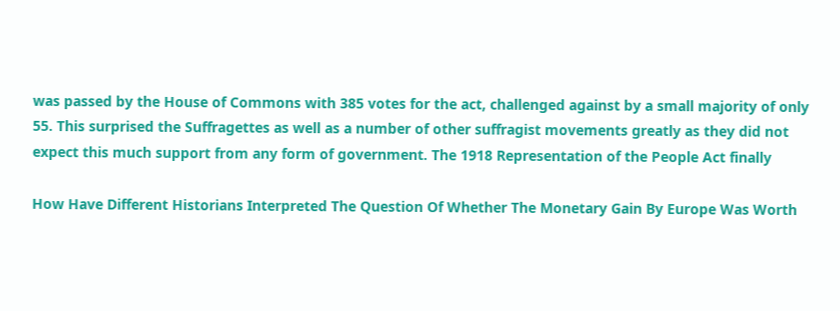was passed by the House of Commons with 385 votes for the act, challenged against by a small majority of only 55. This surprised the Suffragettes as well as a number of other suffragist movements greatly as they did not expect this much support from any form of government. The 1918 Representation of the People Act finally

How Have Different Historians Interpreted The Question Of Whether The Monetary Gain By Europe Was Worth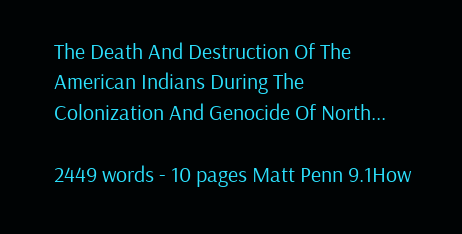The Death And Destruction Of The American Indians During The Colonization And Genocide Of North...

2449 words - 10 pages Matt Penn 9.1How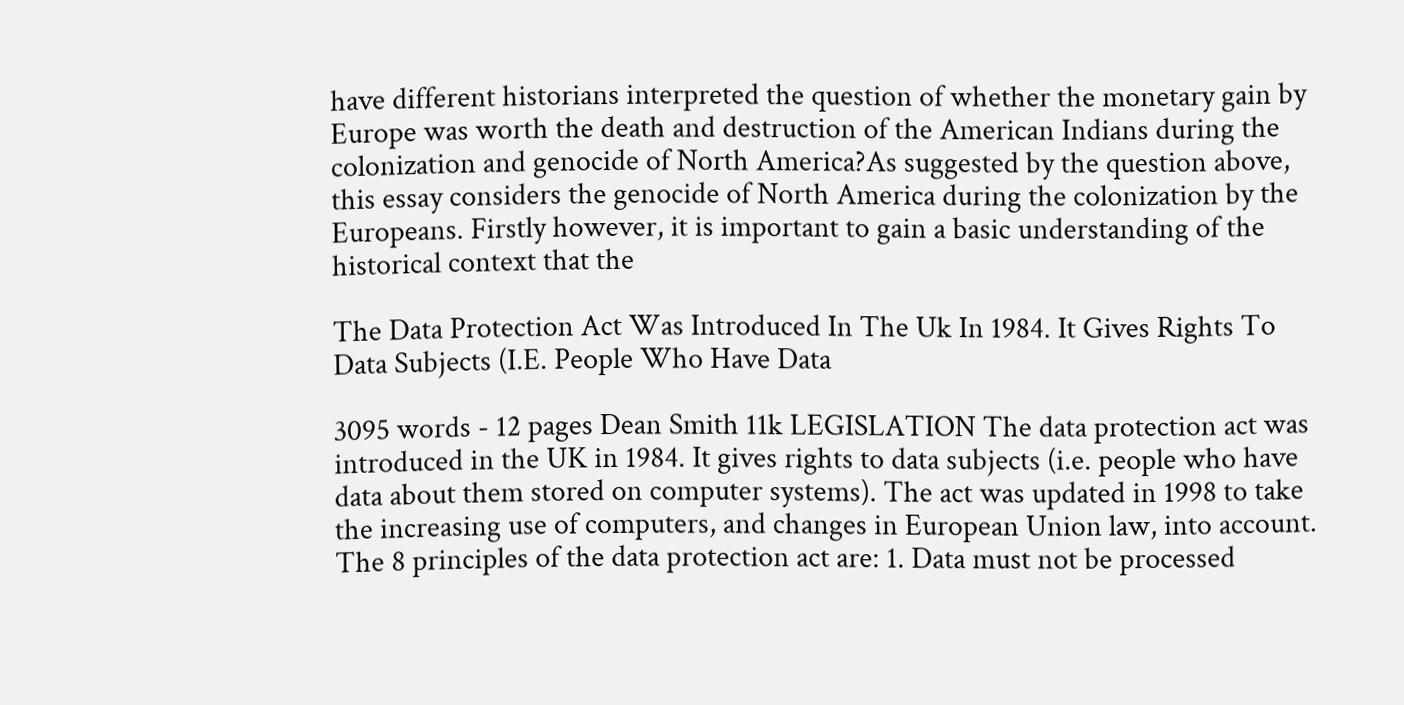have different historians interpreted the question of whether the monetary gain by Europe was worth the death and destruction of the American Indians during the colonization and genocide of North America?As suggested by the question above, this essay considers the genocide of North America during the colonization by the Europeans. Firstly however, it is important to gain a basic understanding of the historical context that the

The Data Protection Act Was Introduced In The Uk In 1984. It Gives Rights To Data Subjects (I.E. People Who Have Data

3095 words - 12 pages Dean Smith 11k LEGISLATION The data protection act was introduced in the UK in 1984. It gives rights to data subjects (i.e. people who have data about them stored on computer systems). The act was updated in 1998 to take the increasing use of computers, and changes in European Union law, into account. The 8 principles of the data protection act are: 1. Data must not be processed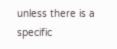unless there is a specific